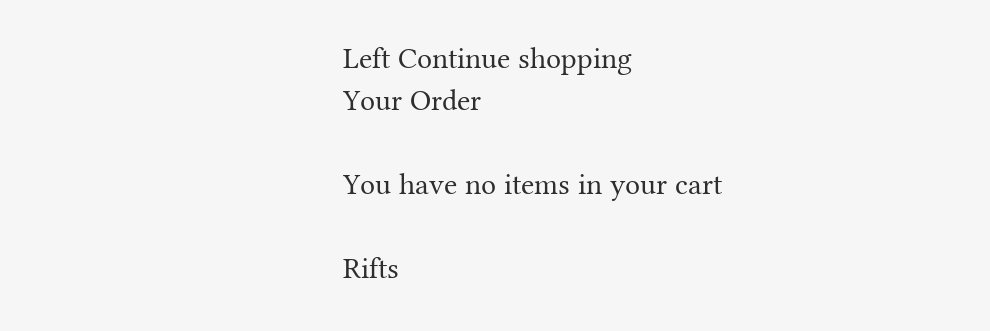Left Continue shopping
Your Order

You have no items in your cart

Rifts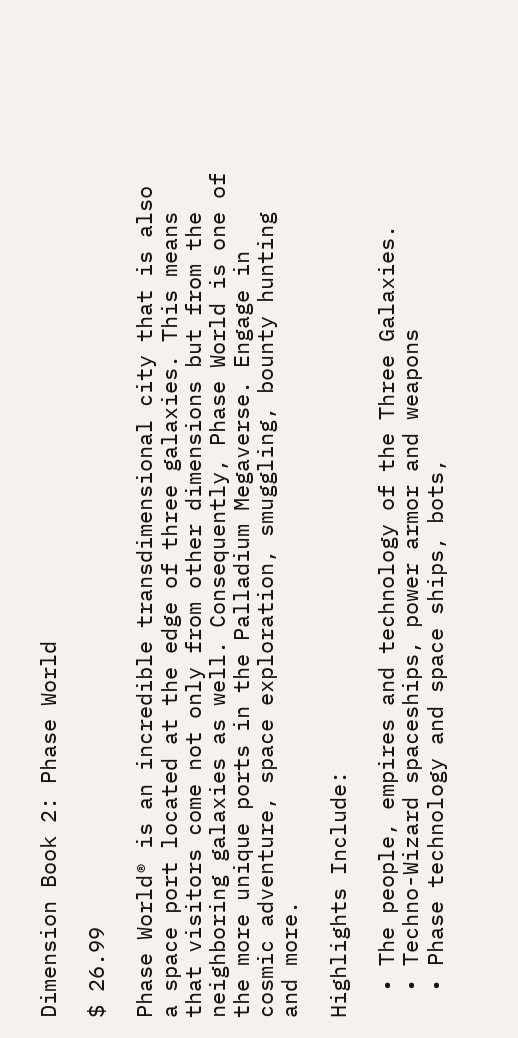Dimension Book 2: Phase World

$ 26.99

Phase World® is an incredible transdimensional city that is also a space port located at the edge of three galaxies. This means that visitors come not only from other dimensions but from the neighboring galaxies as well. Consequently, Phase World is one of the more unique ports in the Palladium Megaverse. Engage in cosmic adventure, space exploration, smuggling, bounty hunting and more.

Highlights Include:

  • The people, empires and technology of the Three Galaxies.
  • Techno-Wizard spaceships, power armor and weapons
  • Phase technology and space ships, bots,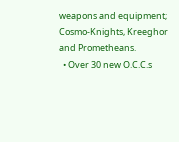weapons and equipment; Cosmo-Knights, Kreeghor and Prometheans.
  • Over 30 new O.C.C.s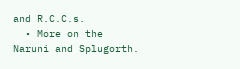and R.C.C.s.
  • More on the Naruni and Splugorth.